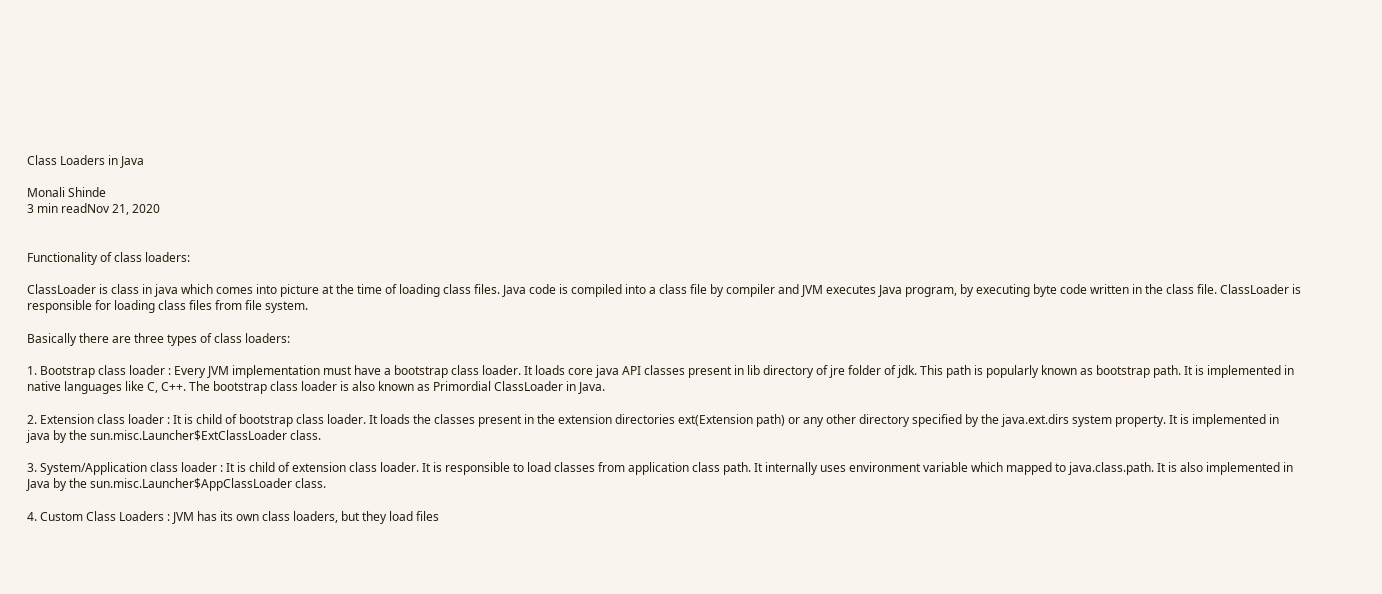Class Loaders in Java

Monali Shinde
3 min readNov 21, 2020


Functionality of class loaders:

ClassLoader is class in java which comes into picture at the time of loading class files. Java code is compiled into a class file by compiler and JVM executes Java program, by executing byte code written in the class file. ClassLoader is responsible for loading class files from file system.

Basically there are three types of class loaders:

1. Bootstrap class loader : Every JVM implementation must have a bootstrap class loader. It loads core java API classes present in lib directory of jre folder of jdk. This path is popularly known as bootstrap path. It is implemented in native languages like C, C++. The bootstrap class loader is also known as Primordial ClassLoader in Java.

2. Extension class loader : It is child of bootstrap class loader. It loads the classes present in the extension directories ext(Extension path) or any other directory specified by the java.ext.dirs system property. It is implemented in java by the sun.misc.Launcher$ExtClassLoader class.

3. System/Application class loader : It is child of extension class loader. It is responsible to load classes from application class path. It internally uses environment variable which mapped to java.class.path. It is also implemented in Java by the sun.misc.Launcher$AppClassLoader class.

4. Custom Class Loaders : JVM has its own class loaders, but they load files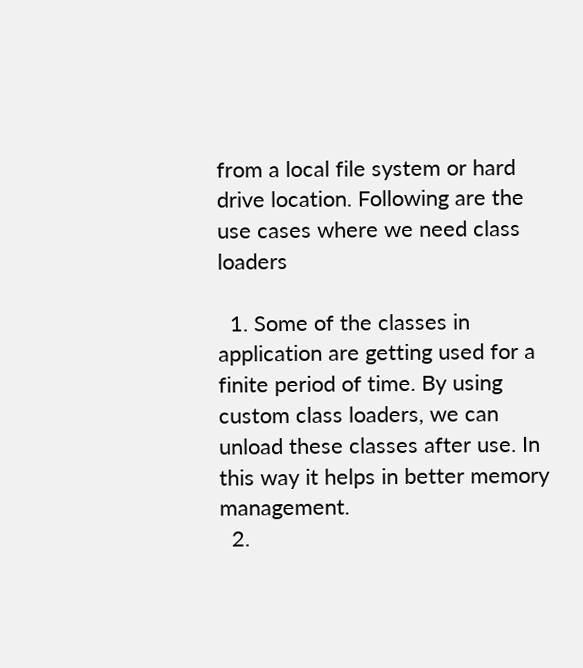from a local file system or hard drive location. Following are the use cases where we need class loaders

  1. Some of the classes in application are getting used for a finite period of time. By using custom class loaders, we can unload these classes after use. In this way it helps in better memory management.
  2.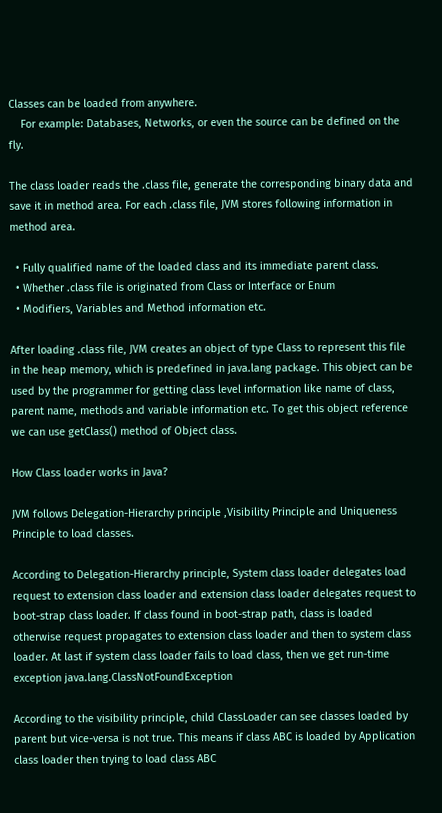Classes can be loaded from anywhere.
    For example: Databases, Networks, or even the source can be defined on the fly.

The class loader reads the .class file, generate the corresponding binary data and save it in method area. For each .class file, JVM stores following information in method area.

  • Fully qualified name of the loaded class and its immediate parent class.
  • Whether .class file is originated from Class or Interface or Enum
  • Modifiers, Variables and Method information etc.

After loading .class file, JVM creates an object of type Class to represent this file in the heap memory, which is predefined in java.lang package. This object can be used by the programmer for getting class level information like name of class, parent name, methods and variable information etc. To get this object reference we can use getClass() method of Object class.

How Class loader works in Java?

JVM follows Delegation-Hierarchy principle ,Visibility Principle and Uniqueness Principle to load classes.

According to Delegation-Hierarchy principle, System class loader delegates load request to extension class loader and extension class loader delegates request to boot-strap class loader. If class found in boot-strap path, class is loaded otherwise request propagates to extension class loader and then to system class loader. At last if system class loader fails to load class, then we get run-time exception java.lang.ClassNotFoundException

According to the visibility principle, child ClassLoader can see classes loaded by parent but vice-versa is not true. This means if class ABC is loaded by Application class loader then trying to load class ABC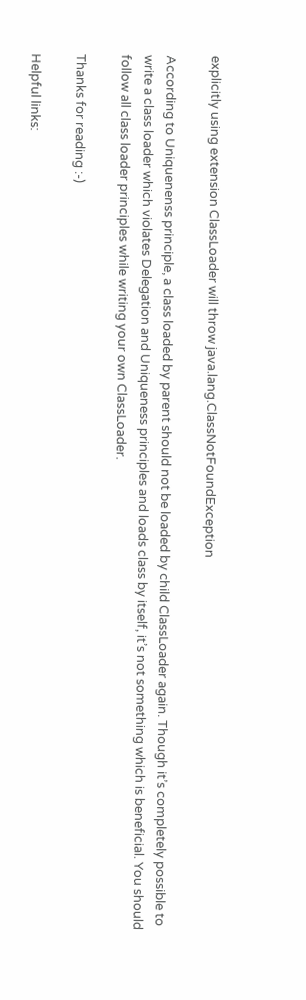explicitly using extension ClassLoader will throw java.lang.ClassNotFoundException

According to Uniquenenss principle, a class loaded by parent should not be loaded by child ClassLoader again. Though it’s completely possible to write a class loader which violates Delegation and Uniqueness principles and loads class by itself, it’s not something which is beneficial. You should follow all class loader principles while writing your own ClassLoader.

Thanks for reading :-)

Helpful links: